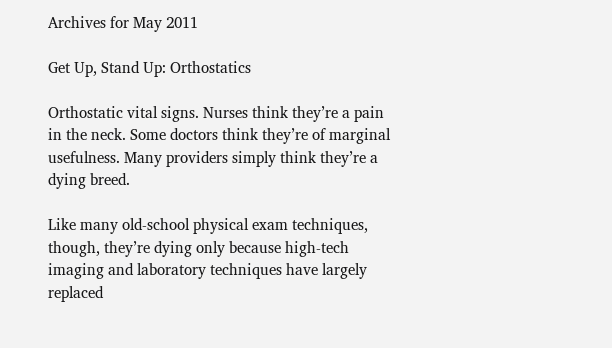Archives for May 2011

Get Up, Stand Up: Orthostatics

Orthostatic vital signs. Nurses think they’re a pain in the neck. Some doctors think they’re of marginal usefulness. Many providers simply think they’re a dying breed.

Like many old-school physical exam techniques, though, they’re dying only because high-tech imaging and laboratory techniques have largely replaced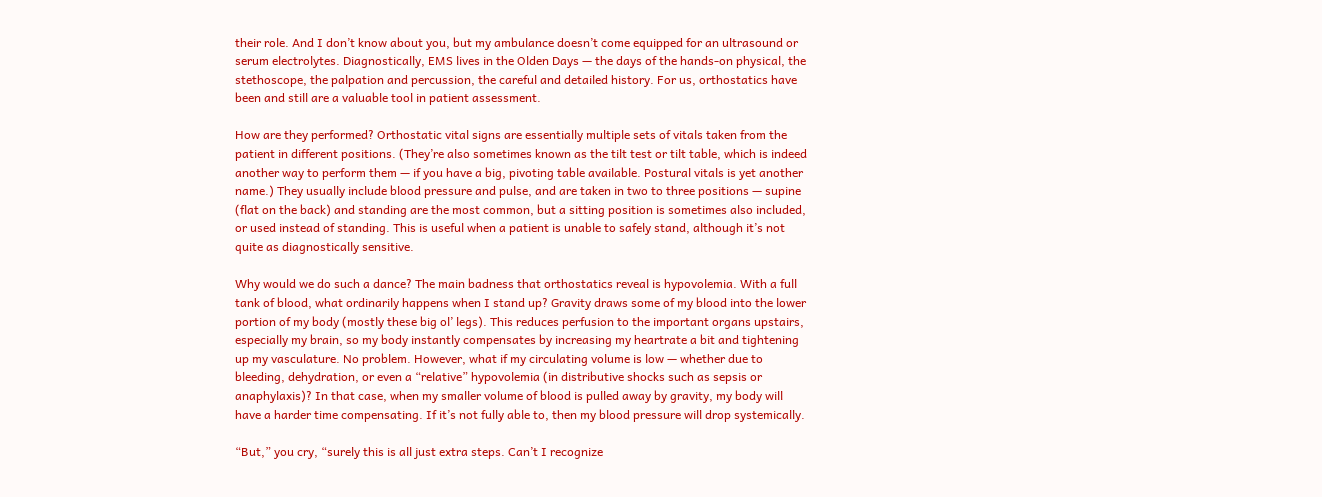their role. And I don’t know about you, but my ambulance doesn’t come equipped for an ultrasound or serum electrolytes. Diagnostically, EMS lives in the Olden Days — the days of the hands-on physical, the stethoscope, the palpation and percussion, the careful and detailed history. For us, orthostatics have been and still are a valuable tool in patient assessment.

How are they performed? Orthostatic vital signs are essentially multiple sets of vitals taken from the patient in different positions. (They’re also sometimes known as the tilt test or tilt table, which is indeed another way to perform them — if you have a big, pivoting table available. Postural vitals is yet another name.) They usually include blood pressure and pulse, and are taken in two to three positions — supine (flat on the back) and standing are the most common, but a sitting position is sometimes also included, or used instead of standing. This is useful when a patient is unable to safely stand, although it’s not quite as diagnostically sensitive.

Why would we do such a dance? The main badness that orthostatics reveal is hypovolemia. With a full tank of blood, what ordinarily happens when I stand up? Gravity draws some of my blood into the lower portion of my body (mostly these big ol’ legs). This reduces perfusion to the important organs upstairs, especially my brain, so my body instantly compensates by increasing my heartrate a bit and tightening up my vasculature. No problem. However, what if my circulating volume is low — whether due to bleeding, dehydration, or even a “relative” hypovolemia (in distributive shocks such as sepsis or anaphylaxis)? In that case, when my smaller volume of blood is pulled away by gravity, my body will have a harder time compensating. If it’s not fully able to, then my blood pressure will drop systemically.

“But,” you cry, “surely this is all just extra steps. Can’t I recognize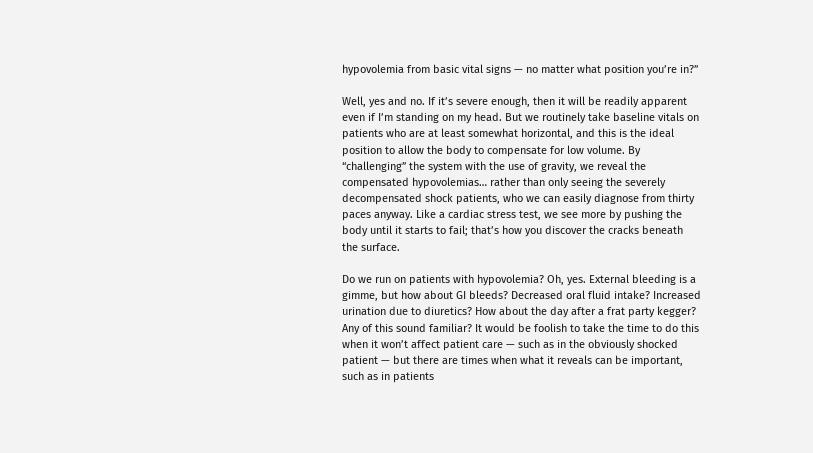hypovolemia from basic vital signs — no matter what position you’re in?”

Well, yes and no. If it’s severe enough, then it will be readily apparent even if I’m standing on my head. But we routinely take baseline vitals on patients who are at least somewhat horizontal, and this is the ideal position to allow the body to compensate for low volume. By “challenging” the system with the use of gravity, we reveal the compensated hypovolemias… rather than only seeing the severely decompensated shock patients, who we can easily diagnose from thirty paces anyway. Like a cardiac stress test, we see more by pushing the body until it starts to fail; that’s how you discover the cracks beneath the surface.

Do we run on patients with hypovolemia? Oh, yes. External bleeding is a gimme, but how about GI bleeds? Decreased oral fluid intake? Increased urination due to diuretics? How about the day after a frat party kegger? Any of this sound familiar? It would be foolish to take the time to do this when it won’t affect patient care — such as in the obviously shocked patient — but there are times when what it reveals can be important, such as in patients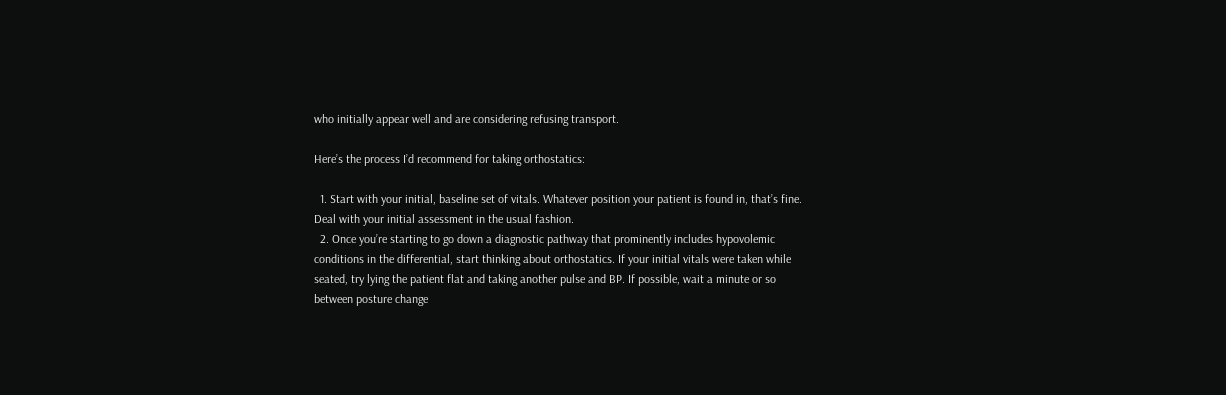who initially appear well and are considering refusing transport.

Here’s the process I’d recommend for taking orthostatics:

  1. Start with your initial, baseline set of vitals. Whatever position your patient is found in, that’s fine. Deal with your initial assessment in the usual fashion.
  2. Once you’re starting to go down a diagnostic pathway that prominently includes hypovolemic conditions in the differential, start thinking about orthostatics. If your initial vitals were taken while seated, try lying the patient flat and taking another pulse and BP. If possible, wait a minute or so between posture change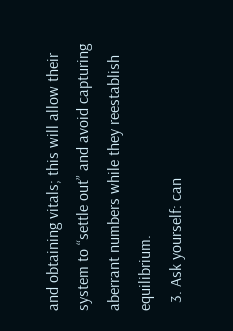and obtaining vitals; this will allow their system to “settle out” and avoid capturing aberrant numbers while they reestablish equilibrium.
  3. Ask yourself: can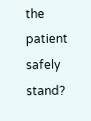the patient safely stand?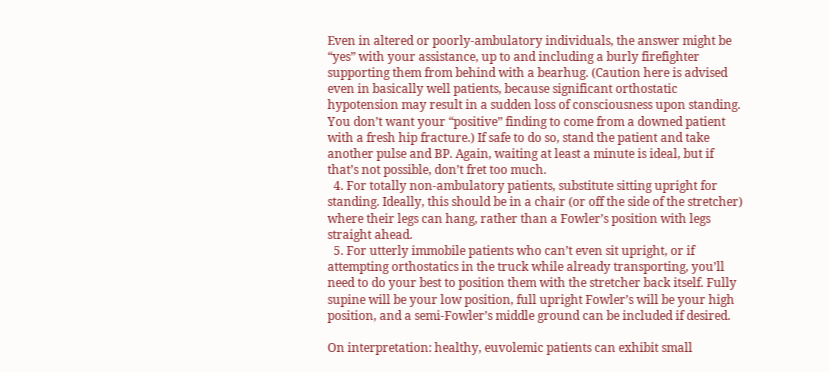Even in altered or poorly-ambulatory individuals, the answer might be “yes” with your assistance, up to and including a burly firefighter supporting them from behind with a bearhug. (Caution here is advised even in basically well patients, because significant orthostatic hypotension may result in a sudden loss of consciousness upon standing. You don’t want your “positive” finding to come from a downed patient with a fresh hip fracture.) If safe to do so, stand the patient and take another pulse and BP. Again, waiting at least a minute is ideal, but if that’s not possible, don’t fret too much.
  4. For totally non-ambulatory patients, substitute sitting upright for standing. Ideally, this should be in a chair (or off the side of the stretcher) where their legs can hang, rather than a Fowler’s position with legs straight ahead.
  5. For utterly immobile patients who can’t even sit upright, or if attempting orthostatics in the truck while already transporting, you’ll need to do your best to position them with the stretcher back itself. Fully supine will be your low position, full upright Fowler’s will be your high position, and a semi-Fowler’s middle ground can be included if desired.

On interpretation: healthy, euvolemic patients can exhibit small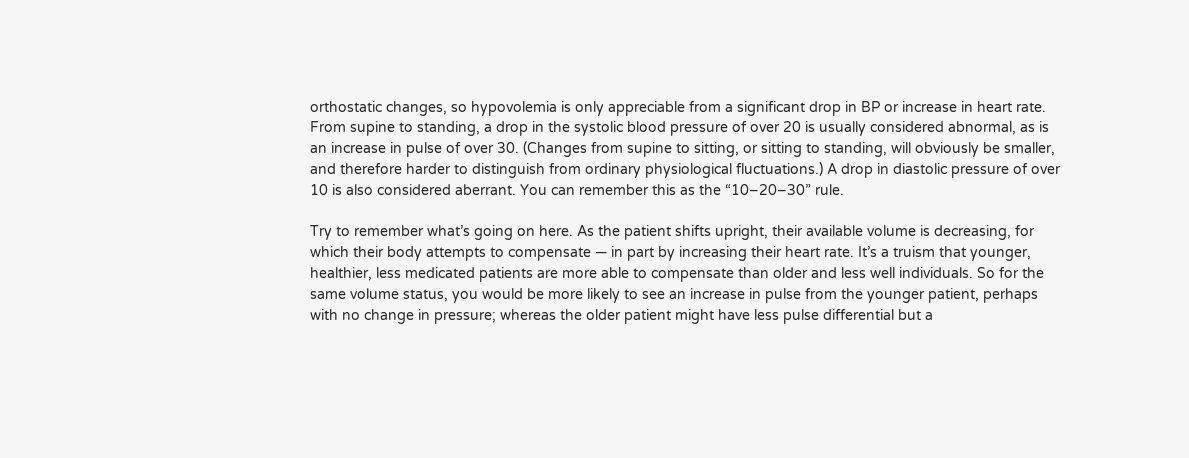orthostatic changes, so hypovolemia is only appreciable from a significant drop in BP or increase in heart rate. From supine to standing, a drop in the systolic blood pressure of over 20 is usually considered abnormal, as is an increase in pulse of over 30. (Changes from supine to sitting, or sitting to standing, will obviously be smaller, and therefore harder to distinguish from ordinary physiological fluctuations.) A drop in diastolic pressure of over 10 is also considered aberrant. You can remember this as the “10–20–30” rule.

Try to remember what’s going on here. As the patient shifts upright, their available volume is decreasing, for which their body attempts to compensate — in part by increasing their heart rate. It’s a truism that younger, healthier, less medicated patients are more able to compensate than older and less well individuals. So for the same volume status, you would be more likely to see an increase in pulse from the younger patient, perhaps with no change in pressure; whereas the older patient might have less pulse differential but a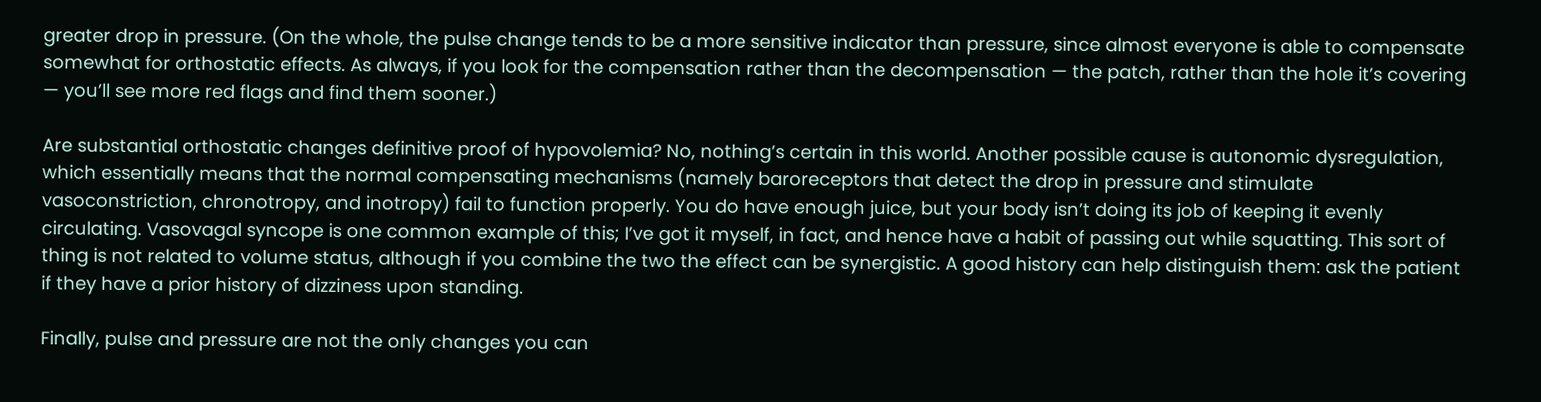greater drop in pressure. (On the whole, the pulse change tends to be a more sensitive indicator than pressure, since almost everyone is able to compensate somewhat for orthostatic effects. As always, if you look for the compensation rather than the decompensation — the patch, rather than the hole it’s covering — you’ll see more red flags and find them sooner.)

Are substantial orthostatic changes definitive proof of hypovolemia? No, nothing’s certain in this world. Another possible cause is autonomic dysregulation, which essentially means that the normal compensating mechanisms (namely baroreceptors that detect the drop in pressure and stimulate vasoconstriction, chronotropy, and inotropy) fail to function properly. You do have enough juice, but your body isn’t doing its job of keeping it evenly circulating. Vasovagal syncope is one common example of this; I’ve got it myself, in fact, and hence have a habit of passing out while squatting. This sort of thing is not related to volume status, although if you combine the two the effect can be synergistic. A good history can help distinguish them: ask the patient if they have a prior history of dizziness upon standing.

Finally, pulse and pressure are not the only changes you can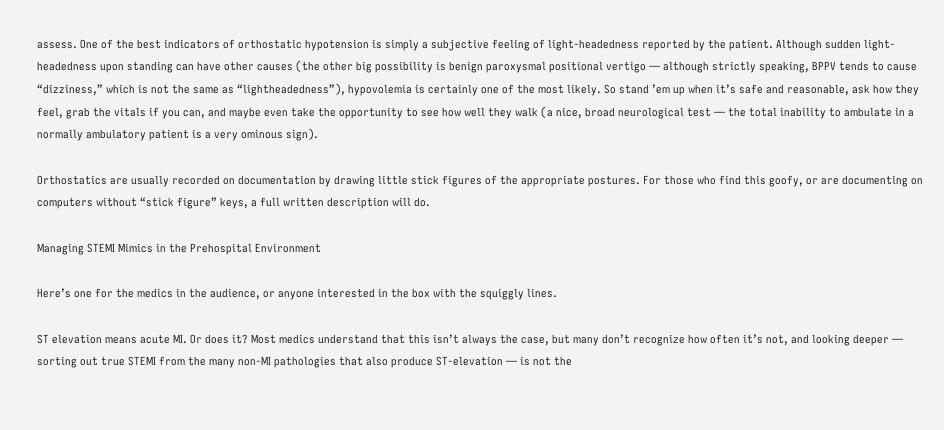assess. One of the best indicators of orthostatic hypotension is simply a subjective feeling of light-headedness reported by the patient. Although sudden light-headedness upon standing can have other causes (the other big possibility is benign paroxysmal positional vertigo — although strictly speaking, BPPV tends to cause “dizziness,” which is not the same as “lightheadedness”), hypovolemia is certainly one of the most likely. So stand ’em up when it’s safe and reasonable, ask how they feel, grab the vitals if you can, and maybe even take the opportunity to see how well they walk (a nice, broad neurological test — the total inability to ambulate in a normally ambulatory patient is a very ominous sign).

Orthostatics are usually recorded on documentation by drawing little stick figures of the appropriate postures. For those who find this goofy, or are documenting on computers without “stick figure” keys, a full written description will do.

Managing STEMI Mimics in the Prehospital Environment

Here’s one for the medics in the audience, or anyone interested in the box with the squiggly lines.

ST elevation means acute MI. Or does it? Most medics understand that this isn’t always the case, but many don’t recognize how often it’s not, and looking deeper — sorting out true STEMI from the many non-MI pathologies that also produce ST-elevation — is not the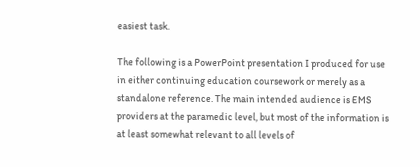easiest task.

The following is a PowerPoint presentation I produced for use in either continuing education coursework or merely as a standalone reference. The main intended audience is EMS providers at the paramedic level, but most of the information is at least somewhat relevant to all levels of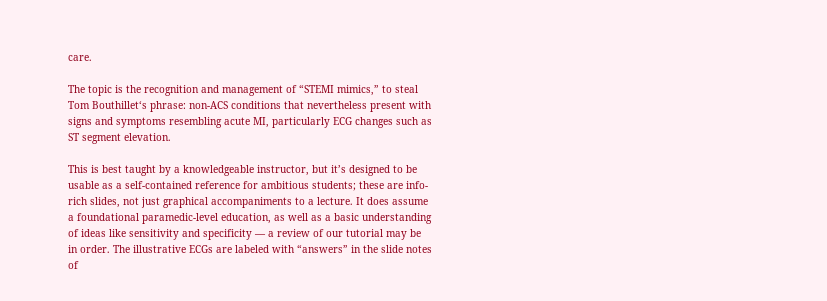care.

The topic is the recognition and management of “STEMI mimics,” to steal Tom Bouthillet‘s phrase: non-ACS conditions that nevertheless present with signs and symptoms resembling acute MI, particularly ECG changes such as ST segment elevation.

This is best taught by a knowledgeable instructor, but it’s designed to be usable as a self-contained reference for ambitious students; these are info-rich slides, not just graphical accompaniments to a lecture. It does assume a foundational paramedic-level education, as well as a basic understanding of ideas like sensitivity and specificity — a review of our tutorial may be in order. The illustrative ECGs are labeled with “answers” in the slide notes of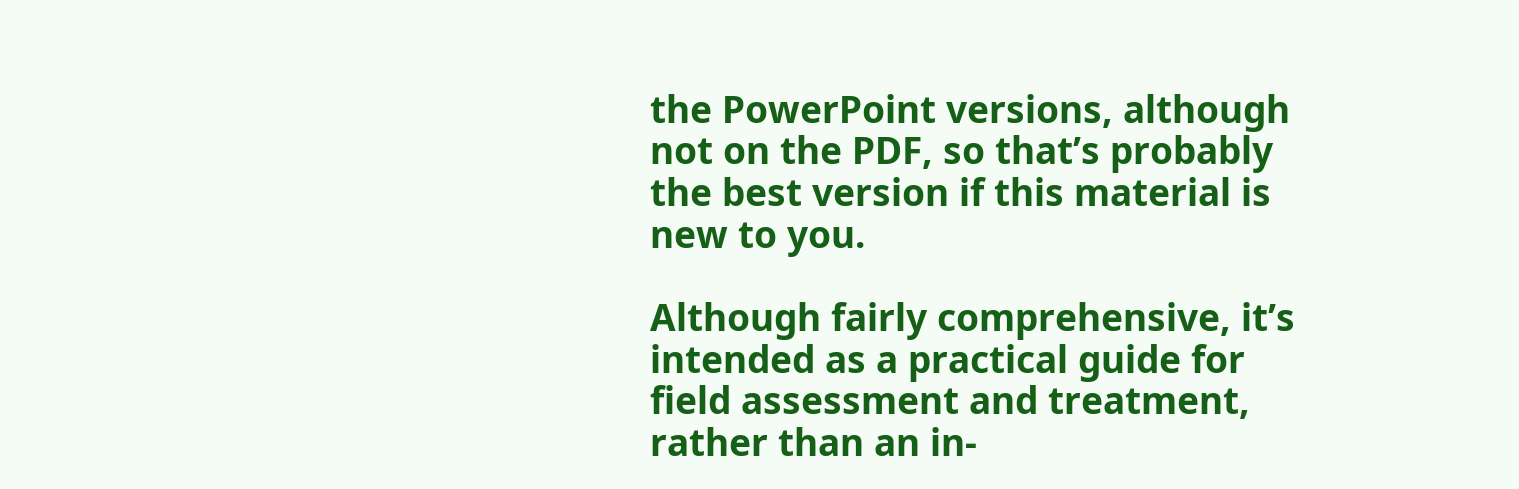the PowerPoint versions, although not on the PDF, so that’s probably the best version if this material is new to you.

Although fairly comprehensive, it’s intended as a practical guide for field assessment and treatment, rather than an in-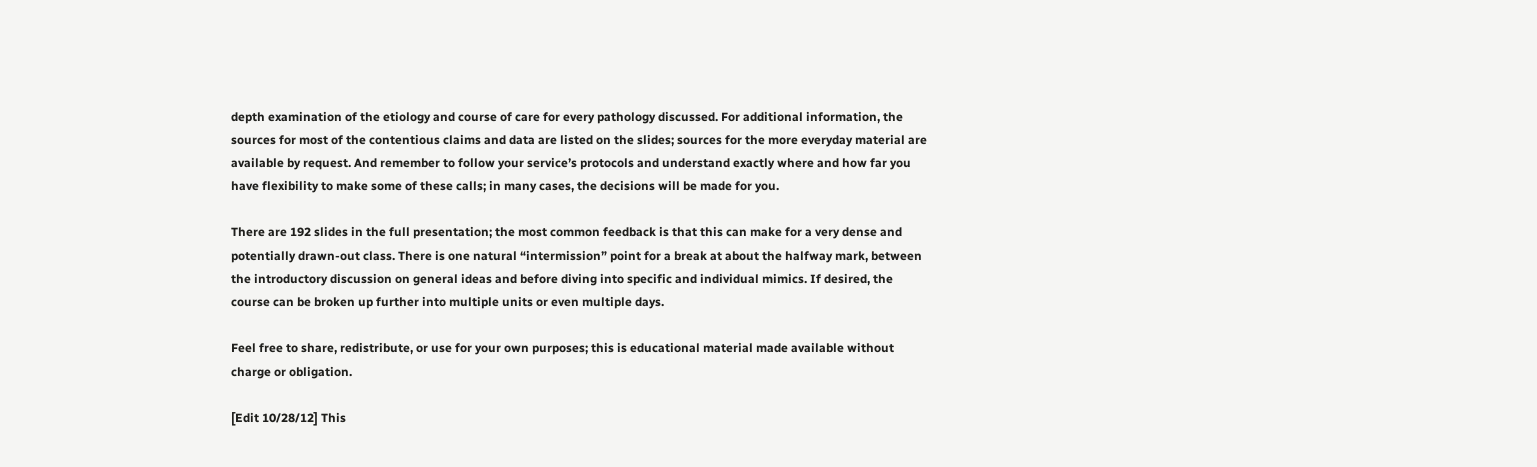depth examination of the etiology and course of care for every pathology discussed. For additional information, the sources for most of the contentious claims and data are listed on the slides; sources for the more everyday material are available by request. And remember to follow your service’s protocols and understand exactly where and how far you have flexibility to make some of these calls; in many cases, the decisions will be made for you.

There are 192 slides in the full presentation; the most common feedback is that this can make for a very dense and potentially drawn-out class. There is one natural “intermission” point for a break at about the halfway mark, between the introductory discussion on general ideas and before diving into specific and individual mimics. If desired, the course can be broken up further into multiple units or even multiple days.

Feel free to share, redistribute, or use for your own purposes; this is educational material made available without charge or obligation.

[Edit 10/28/12] This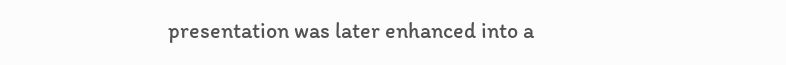presentation was later enhanced into a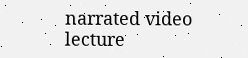narrated video lecture